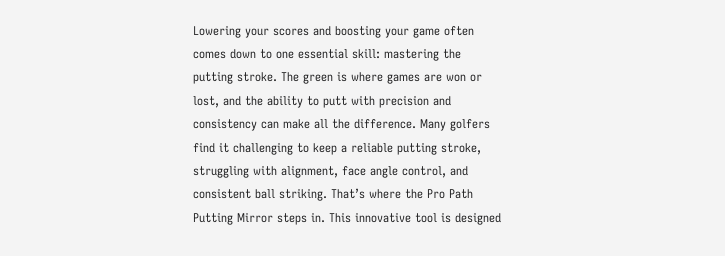Lowering your scores and boosting your game often comes down to one essential skill: mastering the putting stroke. The green is where games are won or lost, and the ability to putt with precision and consistency can make all the difference. Many golfers find it challenging to keep a reliable putting stroke, struggling with alignment, face angle control, and consistent ball striking. That’s where the Pro Path Putting Mirror steps in. This innovative tool is designed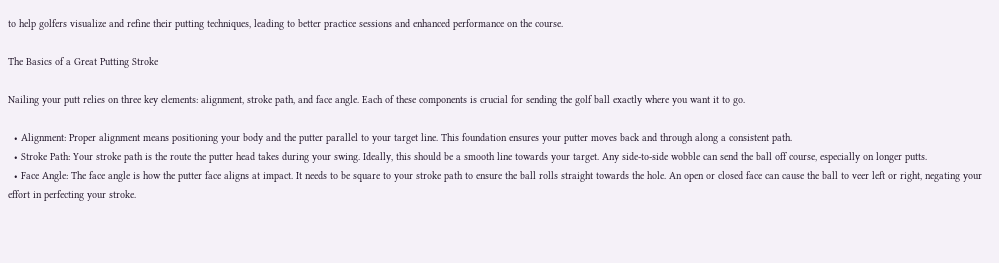to help golfers visualize and refine their putting techniques, leading to better practice sessions and enhanced performance on the course.

The Basics of a Great Putting Stroke

Nailing your putt relies on three key elements: alignment, stroke path, and face angle. Each of these components is crucial for sending the golf ball exactly where you want it to go.

  • Alignment: Proper alignment means positioning your body and the putter parallel to your target line. This foundation ensures your putter moves back and through along a consistent path.
  • Stroke Path: Your stroke path is the route the putter head takes during your swing. Ideally, this should be a smooth line towards your target. Any side-to-side wobble can send the ball off course, especially on longer putts.
  • Face Angle: The face angle is how the putter face aligns at impact. It needs to be square to your stroke path to ensure the ball rolls straight towards the hole. An open or closed face can cause the ball to veer left or right, negating your effort in perfecting your stroke.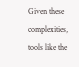Given these complexities, tools like the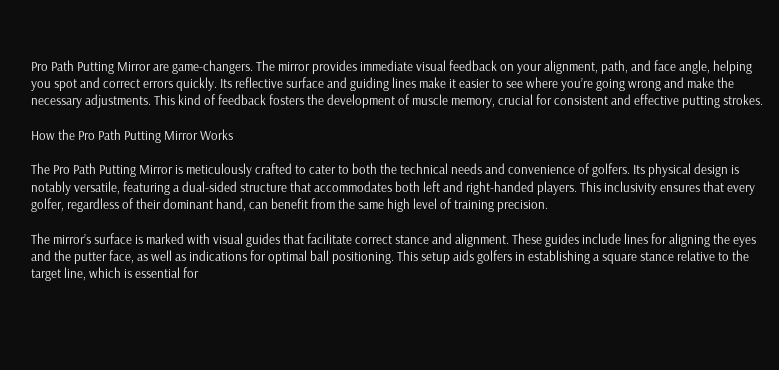Pro Path Putting Mirror are game-changers. The mirror provides immediate visual feedback on your alignment, path, and face angle, helping you spot and correct errors quickly. Its reflective surface and guiding lines make it easier to see where you’re going wrong and make the necessary adjustments. This kind of feedback fosters the development of muscle memory, crucial for consistent and effective putting strokes.

How the Pro Path Putting Mirror Works

The Pro Path Putting Mirror is meticulously crafted to cater to both the technical needs and convenience of golfers. Its physical design is notably versatile, featuring a dual-sided structure that accommodates both left and right-handed players. This inclusivity ensures that every golfer, regardless of their dominant hand, can benefit from the same high level of training precision.

The mirror’s surface is marked with visual guides that facilitate correct stance and alignment. These guides include lines for aligning the eyes and the putter face, as well as indications for optimal ball positioning. This setup aids golfers in establishing a square stance relative to the target line, which is essential for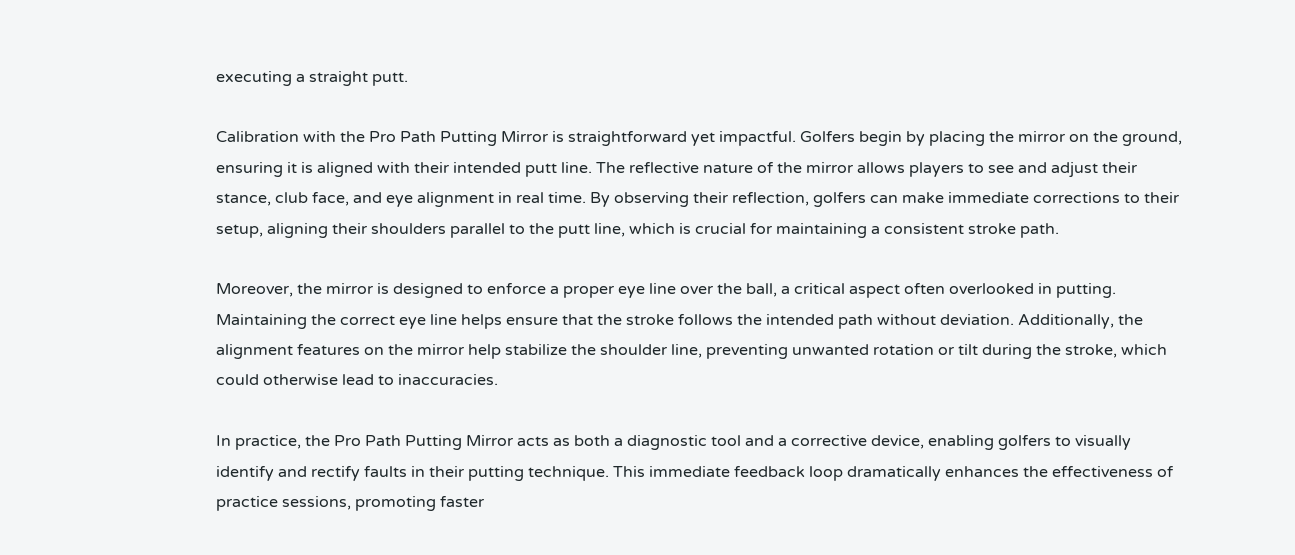executing a straight putt.

Calibration with the Pro Path Putting Mirror is straightforward yet impactful. Golfers begin by placing the mirror on the ground, ensuring it is aligned with their intended putt line. The reflective nature of the mirror allows players to see and adjust their stance, club face, and eye alignment in real time. By observing their reflection, golfers can make immediate corrections to their setup, aligning their shoulders parallel to the putt line, which is crucial for maintaining a consistent stroke path.

Moreover, the mirror is designed to enforce a proper eye line over the ball, a critical aspect often overlooked in putting. Maintaining the correct eye line helps ensure that the stroke follows the intended path without deviation. Additionally, the alignment features on the mirror help stabilize the shoulder line, preventing unwanted rotation or tilt during the stroke, which could otherwise lead to inaccuracies.

In practice, the Pro Path Putting Mirror acts as both a diagnostic tool and a corrective device, enabling golfers to visually identify and rectify faults in their putting technique. This immediate feedback loop dramatically enhances the effectiveness of practice sessions, promoting faster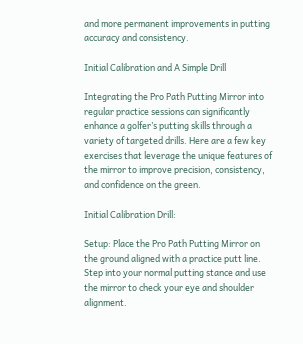and more permanent improvements in putting accuracy and consistency.

Initial Calibration and A Simple Drill

Integrating the Pro Path Putting Mirror into regular practice sessions can significantly enhance a golfer’s putting skills through a variety of targeted drills. Here are a few key exercises that leverage the unique features of the mirror to improve precision, consistency, and confidence on the green.

Initial Calibration Drill:

Setup: Place the Pro Path Putting Mirror on the ground aligned with a practice putt line. Step into your normal putting stance and use the mirror to check your eye and shoulder alignment.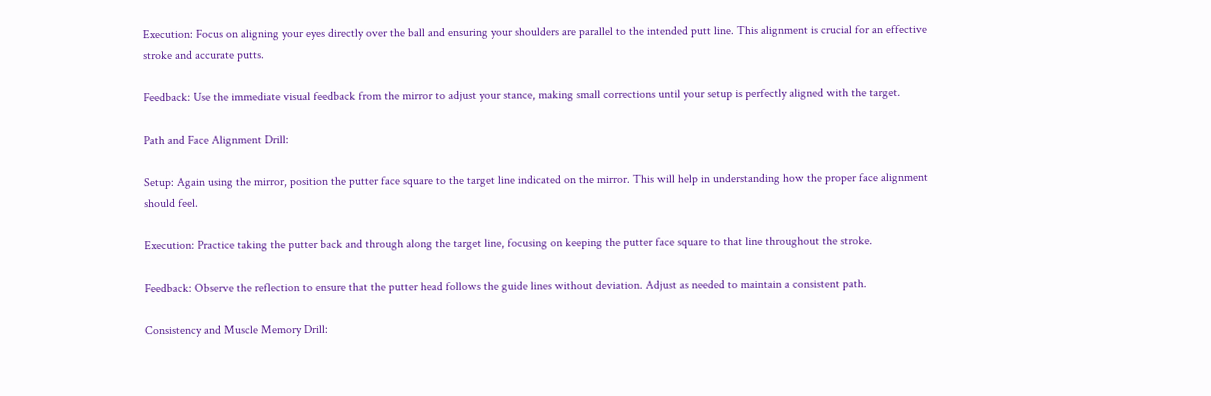Execution: Focus on aligning your eyes directly over the ball and ensuring your shoulders are parallel to the intended putt line. This alignment is crucial for an effective stroke and accurate putts.

Feedback: Use the immediate visual feedback from the mirror to adjust your stance, making small corrections until your setup is perfectly aligned with the target.

Path and Face Alignment Drill:

Setup: Again using the mirror, position the putter face square to the target line indicated on the mirror. This will help in understanding how the proper face alignment should feel.

Execution: Practice taking the putter back and through along the target line, focusing on keeping the putter face square to that line throughout the stroke.

Feedback: Observe the reflection to ensure that the putter head follows the guide lines without deviation. Adjust as needed to maintain a consistent path.

Consistency and Muscle Memory Drill: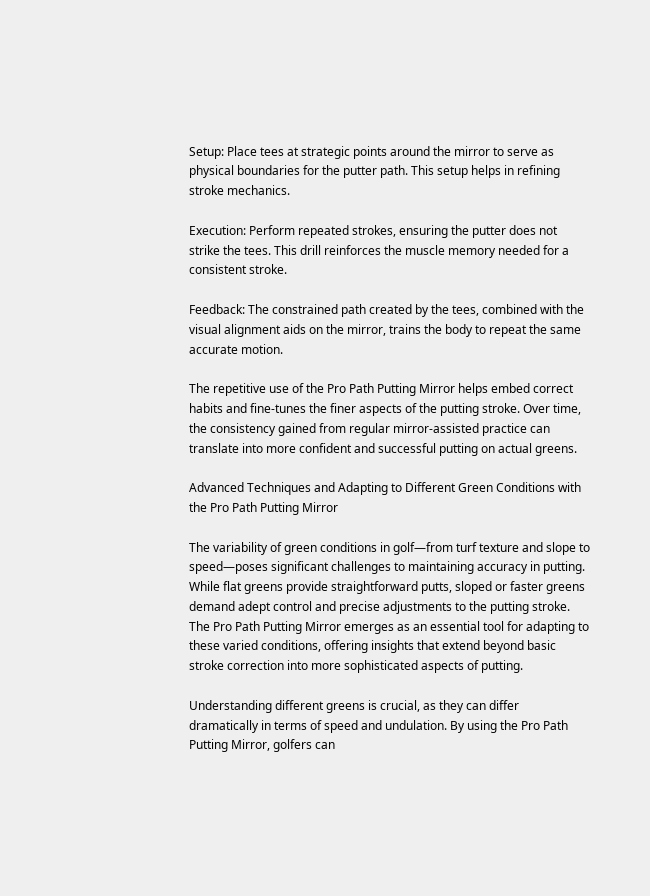Setup: Place tees at strategic points around the mirror to serve as physical boundaries for the putter path. This setup helps in refining stroke mechanics.

Execution: Perform repeated strokes, ensuring the putter does not strike the tees. This drill reinforces the muscle memory needed for a consistent stroke.

Feedback: The constrained path created by the tees, combined with the visual alignment aids on the mirror, trains the body to repeat the same accurate motion.

The repetitive use of the Pro Path Putting Mirror helps embed correct habits and fine-tunes the finer aspects of the putting stroke. Over time, the consistency gained from regular mirror-assisted practice can translate into more confident and successful putting on actual greens.

Advanced Techniques and Adapting to Different Green Conditions with the Pro Path Putting Mirror

The variability of green conditions in golf—from turf texture and slope to speed—poses significant challenges to maintaining accuracy in putting. While flat greens provide straightforward putts, sloped or faster greens demand adept control and precise adjustments to the putting stroke. The Pro Path Putting Mirror emerges as an essential tool for adapting to these varied conditions, offering insights that extend beyond basic stroke correction into more sophisticated aspects of putting.

Understanding different greens is crucial, as they can differ dramatically in terms of speed and undulation. By using the Pro Path Putting Mirror, golfers can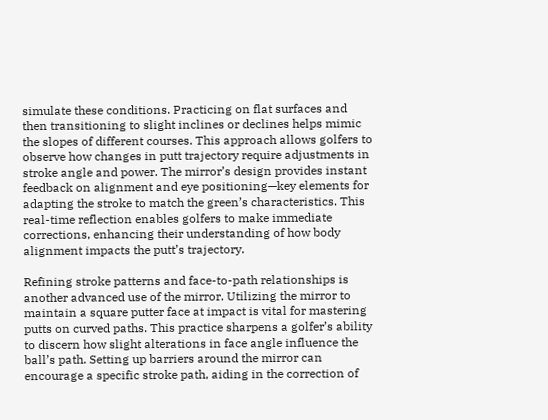simulate these conditions. Practicing on flat surfaces and then transitioning to slight inclines or declines helps mimic the slopes of different courses. This approach allows golfers to observe how changes in putt trajectory require adjustments in stroke angle and power. The mirror’s design provides instant feedback on alignment and eye positioning—key elements for adapting the stroke to match the green’s characteristics. This real-time reflection enables golfers to make immediate corrections, enhancing their understanding of how body alignment impacts the putt’s trajectory.

Refining stroke patterns and face-to-path relationships is another advanced use of the mirror. Utilizing the mirror to maintain a square putter face at impact is vital for mastering putts on curved paths. This practice sharpens a golfer’s ability to discern how slight alterations in face angle influence the ball’s path. Setting up barriers around the mirror can encourage a specific stroke path, aiding in the correction of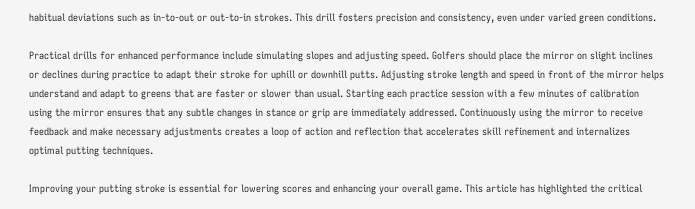habitual deviations such as in-to-out or out-to-in strokes. This drill fosters precision and consistency, even under varied green conditions.

Practical drills for enhanced performance include simulating slopes and adjusting speed. Golfers should place the mirror on slight inclines or declines during practice to adapt their stroke for uphill or downhill putts. Adjusting stroke length and speed in front of the mirror helps  understand and adapt to greens that are faster or slower than usual. Starting each practice session with a few minutes of calibration using the mirror ensures that any subtle changes in stance or grip are immediately addressed. Continuously using the mirror to receive feedback and make necessary adjustments creates a loop of action and reflection that accelerates skill refinement and internalizes optimal putting techniques.

Improving your putting stroke is essential for lowering scores and enhancing your overall game. This article has highlighted the critical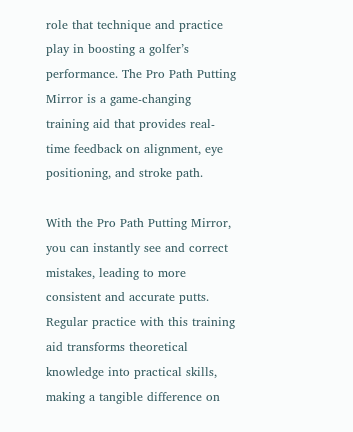role that technique and practice play in boosting a golfer’s performance. The Pro Path Putting Mirror is a game-changing training aid that provides real-time feedback on alignment, eye positioning, and stroke path.

With the Pro Path Putting Mirror, you can instantly see and correct mistakes, leading to more consistent and accurate putts. Regular practice with this training aid transforms theoretical knowledge into practical skills, making a tangible difference on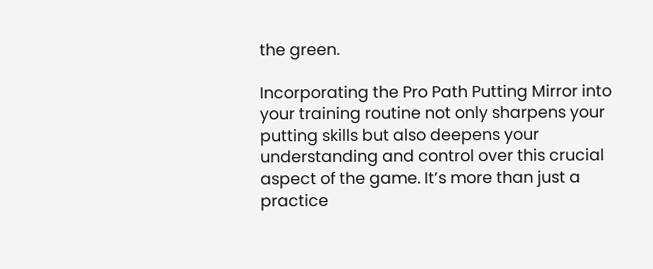the green.

Incorporating the Pro Path Putting Mirror into your training routine not only sharpens your putting skills but also deepens your understanding and control over this crucial aspect of the game. It’s more than just a practice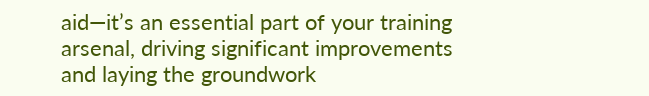aid—it’s an essential part of your training arsenal, driving significant improvements and laying the groundwork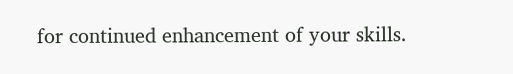for continued enhancement of your skills.